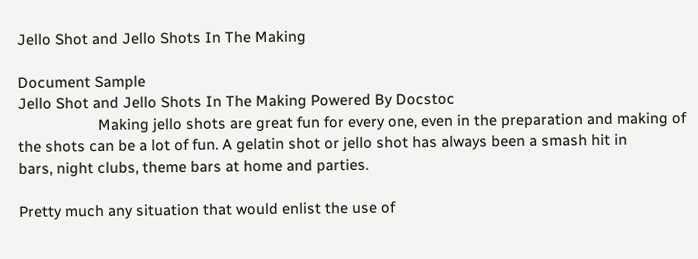Jello Shot and Jello Shots In The Making

Document Sample
Jello Shot and Jello Shots In The Making Powered By Docstoc
                    Making jello shots are great fun for every one, even in the preparation and making of
the shots can be a lot of fun. A gelatin shot or jello shot has always been a smash hit in
bars, night clubs, theme bars at home and parties.

Pretty much any situation that would enlist the use of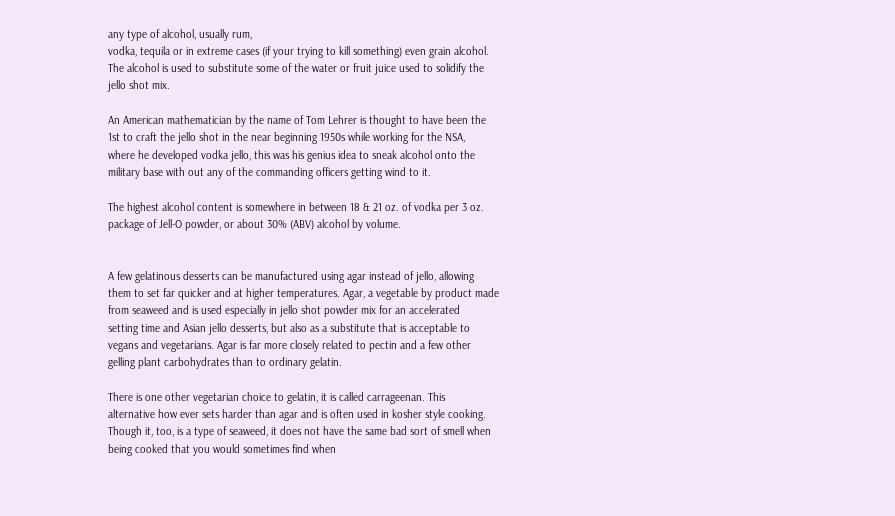any type of alcohol, usually rum,
vodka, tequila or in extreme cases (if your trying to kill something) even grain alcohol.
The alcohol is used to substitute some of the water or fruit juice used to solidify the
jello shot mix.

An American mathematician by the name of Tom Lehrer is thought to have been the
1st to craft the jello shot in the near beginning 1950s while working for the NSA,
where he developed vodka jello, this was his genius idea to sneak alcohol onto the
military base with out any of the commanding officers getting wind to it.

The highest alcohol content is somewhere in between 18 & 21 oz. of vodka per 3 oz.
package of Jell-O powder, or about 30% (ABV) alcohol by volume.


A few gelatinous desserts can be manufactured using agar instead of jello, allowing
them to set far quicker and at higher temperatures. Agar, a vegetable by product made
from seaweed and is used especially in jello shot powder mix for an accelerated
setting time and Asian jello desserts, but also as a substitute that is acceptable to
vegans and vegetarians. Agar is far more closely related to pectin and a few other
gelling plant carbohydrates than to ordinary gelatin.

There is one other vegetarian choice to gelatin, it is called carrageenan. This
alternative how ever sets harder than agar and is often used in kosher style cooking.
Though it, too, is a type of seaweed, it does not have the same bad sort of smell when
being cooked that you would sometimes find when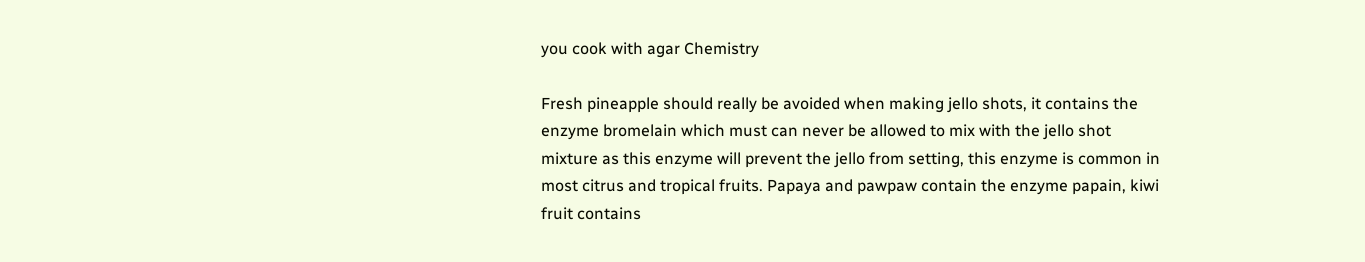you cook with agar Chemistry

Fresh pineapple should really be avoided when making jello shots, it contains the
enzyme bromelain which must can never be allowed to mix with the jello shot
mixture as this enzyme will prevent the jello from setting, this enzyme is common in
most citrus and tropical fruits. Papaya and pawpaw contain the enzyme papain, kiwi
fruit contains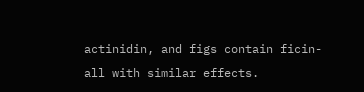actinidin, and figs contain ficin- all with similar effects.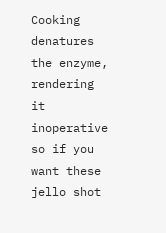Cooking
denatures the enzyme, rendering it inoperative so if you want these jello shot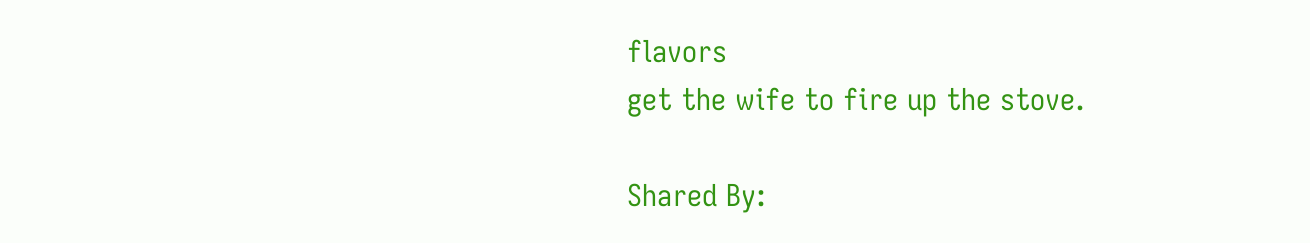flavors
get the wife to fire up the stove.

Shared By: